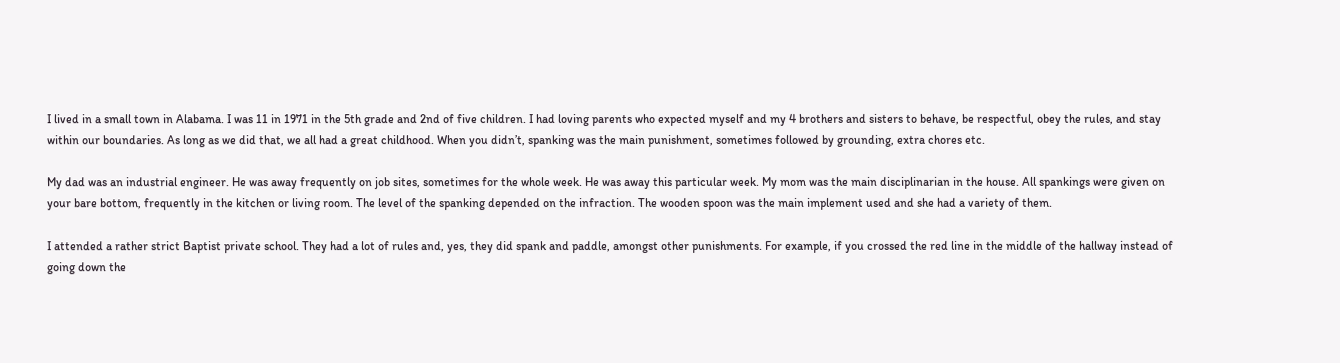I lived in a small town in Alabama. I was 11 in 1971 in the 5th grade and 2nd of five children. I had loving parents who expected myself and my 4 brothers and sisters to behave, be respectful, obey the rules, and stay within our boundaries. As long as we did that, we all had a great childhood. When you didn’t, spanking was the main punishment, sometimes followed by grounding, extra chores etc.

My dad was an industrial engineer. He was away frequently on job sites, sometimes for the whole week. He was away this particular week. My mom was the main disciplinarian in the house. All spankings were given on your bare bottom, frequently in the kitchen or living room. The level of the spanking depended on the infraction. The wooden spoon was the main implement used and she had a variety of them.

I attended a rather strict Baptist private school. They had a lot of rules and, yes, they did spank and paddle, amongst other punishments. For example, if you crossed the red line in the middle of the hallway instead of going down the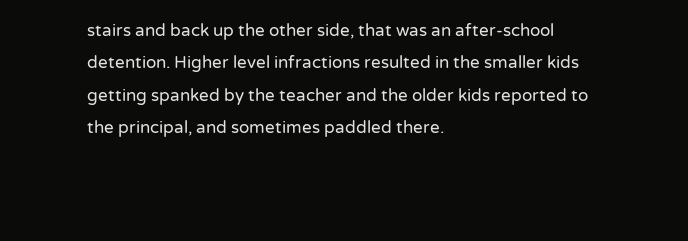stairs and back up the other side, that was an after-school detention. Higher level infractions resulted in the smaller kids getting spanked by the teacher and the older kids reported to the principal, and sometimes paddled there.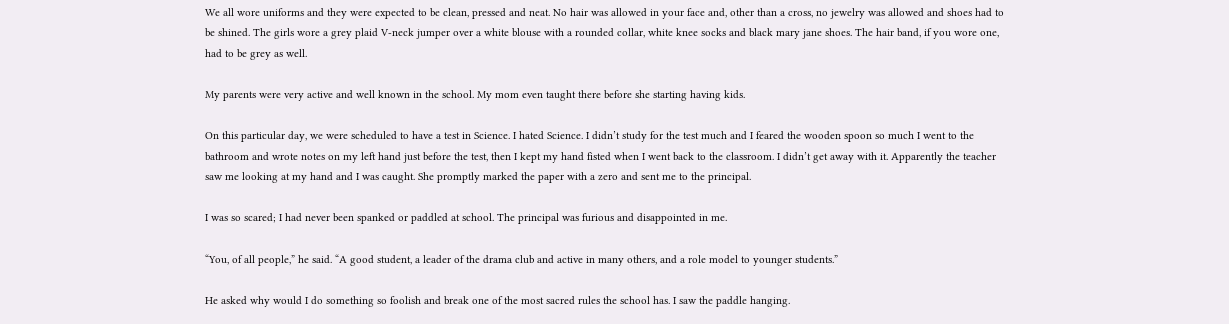We all wore uniforms and they were expected to be clean, pressed and neat. No hair was allowed in your face and, other than a cross, no jewelry was allowed and shoes had to be shined. The girls wore a grey plaid V-neck jumper over a white blouse with a rounded collar, white knee socks and black mary jane shoes. The hair band, if you wore one, had to be grey as well.

My parents were very active and well known in the school. My mom even taught there before she starting having kids.

On this particular day, we were scheduled to have a test in Science. I hated Science. I didn’t study for the test much and I feared the wooden spoon so much I went to the bathroom and wrote notes on my left hand just before the test, then I kept my hand fisted when I went back to the classroom. I didn’t get away with it. Apparently the teacher saw me looking at my hand and I was caught. She promptly marked the paper with a zero and sent me to the principal.

I was so scared; I had never been spanked or paddled at school. The principal was furious and disappointed in me.

“You, of all people,” he said. “A good student, a leader of the drama club and active in many others, and a role model to younger students.”

He asked why would I do something so foolish and break one of the most sacred rules the school has. I saw the paddle hanging.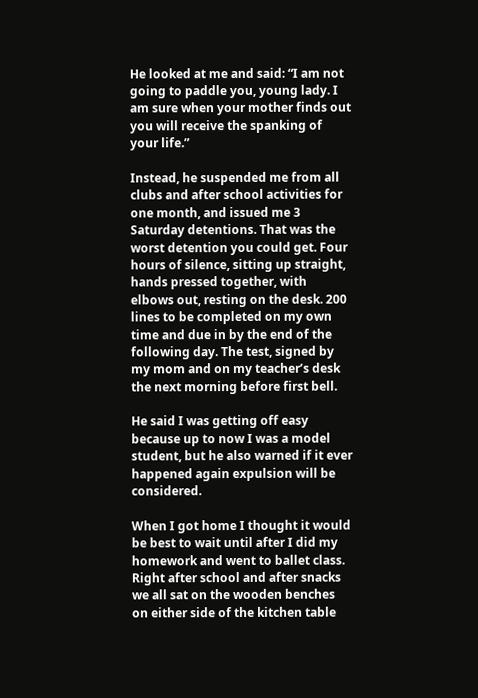He looked at me and said: “I am not going to paddle you, young lady. I am sure when your mother finds out you will receive the spanking of your life.”

Instead, he suspended me from all clubs and after school activities for one month, and issued me 3 Saturday detentions. That was the worst detention you could get. Four hours of silence, sitting up straight, hands pressed together, with elbows out, resting on the desk. 200 lines to be completed on my own time and due in by the end of the following day. The test, signed by my mom and on my teacher’s desk the next morning before first bell.

He said I was getting off easy because up to now I was a model student, but he also warned if it ever happened again expulsion will be considered.

When I got home I thought it would be best to wait until after I did my homework and went to ballet class. Right after school and after snacks we all sat on the wooden benches on either side of the kitchen table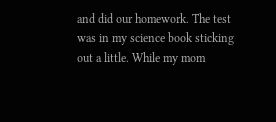and did our homework. The test was in my science book sticking out a little. While my mom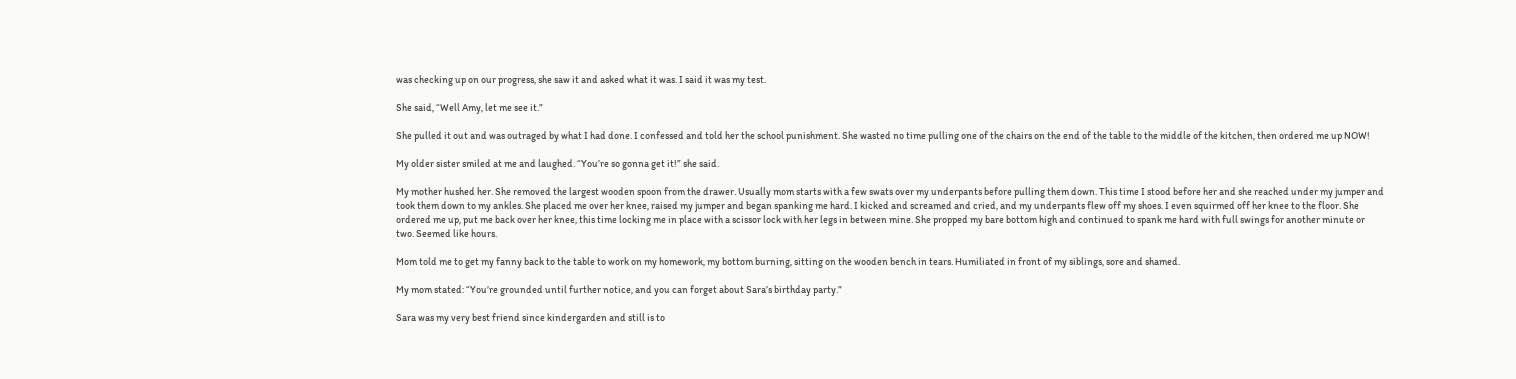was checking up on our progress, she saw it and asked what it was. I said it was my test.

She said, “Well Amy, let me see it.”

She pulled it out and was outraged by what I had done. I confessed and told her the school punishment. She wasted no time pulling one of the chairs on the end of the table to the middle of the kitchen, then ordered me up NOW!

My older sister smiled at me and laughed. “You’re so gonna get it!” she said.

My mother hushed her. She removed the largest wooden spoon from the drawer. Usually mom starts with a few swats over my underpants before pulling them down. This time I stood before her and she reached under my jumper and took them down to my ankles. She placed me over her knee, raised my jumper and began spanking me hard. I kicked and screamed and cried, and my underpants flew off my shoes. I even squirmed off her knee to the floor. She ordered me up, put me back over her knee, this time locking me in place with a scissor lock with her legs in between mine. She propped my bare bottom high and continued to spank me hard with full swings for another minute or two. Seemed like hours.

Mom told me to get my fanny back to the table to work on my homework, my bottom burning, sitting on the wooden bench in tears. Humiliated in front of my siblings, sore and shamed.

My mom stated: “You’re grounded until further notice, and you can forget about Sara’s birthday party.”

Sara was my very best friend since kindergarden and still is to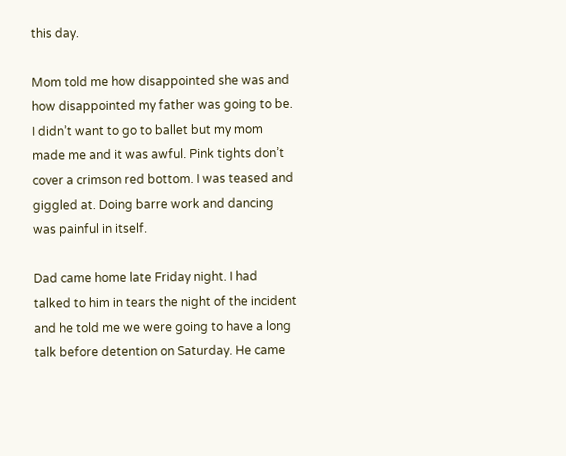this day.

Mom told me how disappointed she was and how disappointed my father was going to be. I didn’t want to go to ballet but my mom made me and it was awful. Pink tights don’t cover a crimson red bottom. I was teased and giggled at. Doing barre work and dancing was painful in itself.

Dad came home late Friday night. I had talked to him in tears the night of the incident and he told me we were going to have a long talk before detention on Saturday. He came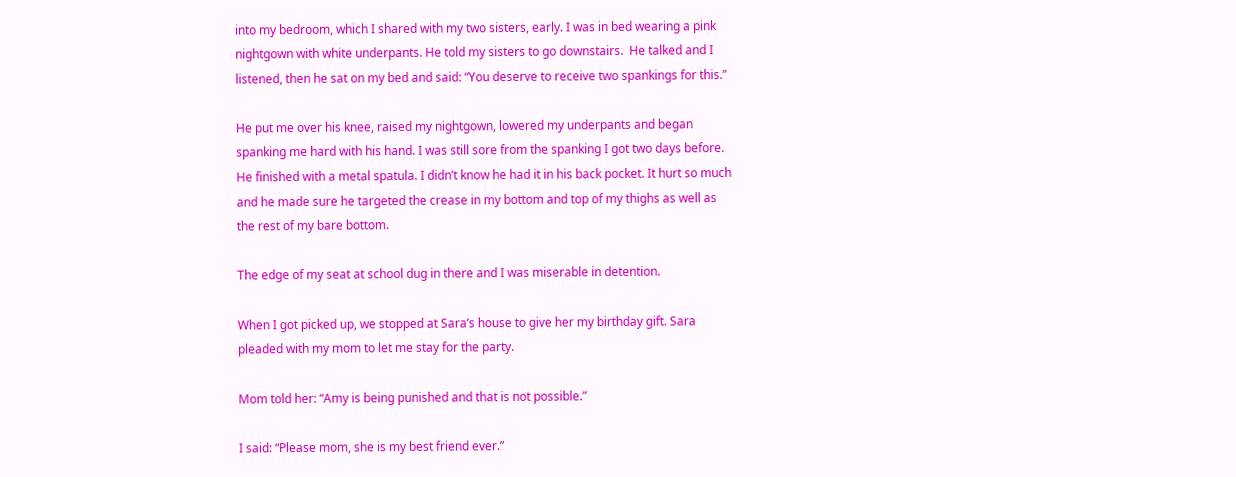into my bedroom, which I shared with my two sisters, early. I was in bed wearing a pink nightgown with white underpants. He told my sisters to go downstairs.  He talked and I listened, then he sat on my bed and said: “You deserve to receive two spankings for this.”

He put me over his knee, raised my nightgown, lowered my underpants and began spanking me hard with his hand. I was still sore from the spanking I got two days before. He finished with a metal spatula. I didn’t know he had it in his back pocket. It hurt so much and he made sure he targeted the crease in my bottom and top of my thighs as well as the rest of my bare bottom.

The edge of my seat at school dug in there and I was miserable in detention.

When I got picked up, we stopped at Sara’s house to give her my birthday gift. Sara pleaded with my mom to let me stay for the party.

Mom told her: “Amy is being punished and that is not possible.”

I said: “Please mom, she is my best friend ever.”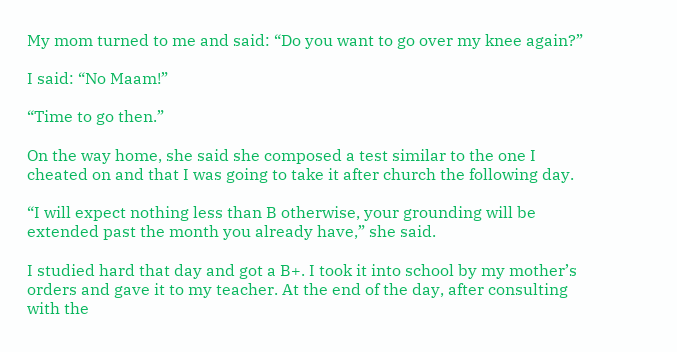My mom turned to me and said: “Do you want to go over my knee again?”

I said: “No Maam!”

“Time to go then.”

On the way home, she said she composed a test similar to the one I cheated on and that I was going to take it after church the following day.

“I will expect nothing less than B otherwise, your grounding will be extended past the month you already have,” she said.

I studied hard that day and got a B+. I took it into school by my mother’s orders and gave it to my teacher. At the end of the day, after consulting with the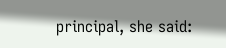principal, she said: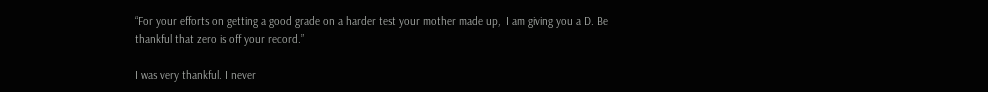“For your efforts on getting a good grade on a harder test your mother made up,  I am giving you a D. Be thankful that zero is off your record.”

I was very thankful. I never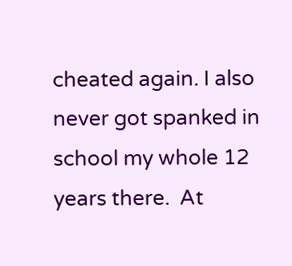cheated again. I also never got spanked in school my whole 12 years there.  At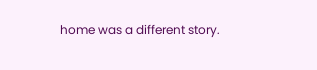home was a different story.